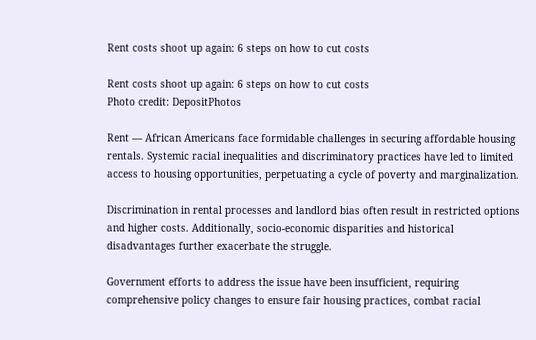Rent costs shoot up again: 6 steps on how to cut costs

Rent costs shoot up again: 6 steps on how to cut costs
Photo credit: DepositPhotos

Rent — African Americans face formidable challenges in securing affordable housing rentals. Systemic racial inequalities and discriminatory practices have led to limited access to housing opportunities, perpetuating a cycle of poverty and marginalization.

Discrimination in rental processes and landlord bias often result in restricted options and higher costs. Additionally, socio-economic disparities and historical disadvantages further exacerbate the struggle.

Government efforts to address the issue have been insufficient, requiring comprehensive policy changes to ensure fair housing practices, combat racial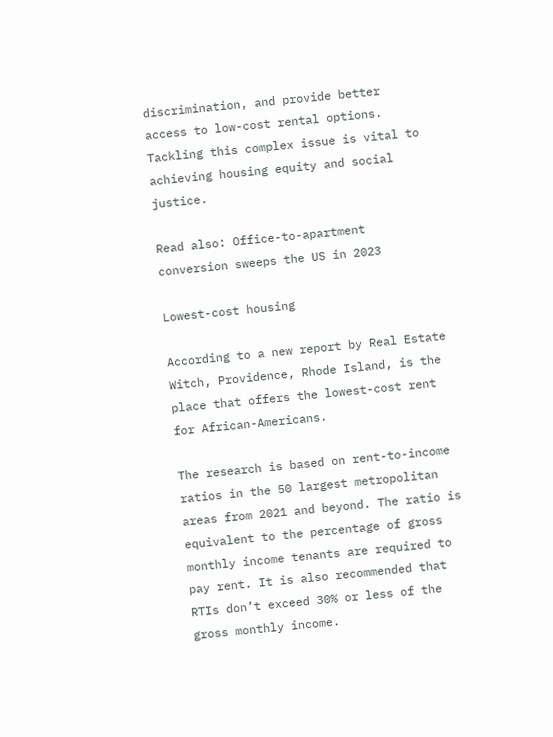discrimination, and provide better access to low-cost rental options. Tackling this complex issue is vital to achieving housing equity and social justice.

Read also: Office-to-apartment conversion sweeps the US in 2023

Lowest-cost housing

According to a new report by Real Estate Witch, Providence, Rhode Island, is the place that offers the lowest-cost rent for African-Americans.

The research is based on rent-to-income ratios in the 50 largest metropolitan areas from 2021 and beyond. The ratio is equivalent to the percentage of gross monthly income tenants are required to pay rent. It is also recommended that RTIs don’t exceed 30% or less of the gross monthly income.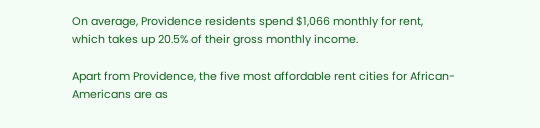On average, Providence residents spend $1,066 monthly for rent, which takes up 20.5% of their gross monthly income.

Apart from Providence, the five most affordable rent cities for African-Americans are as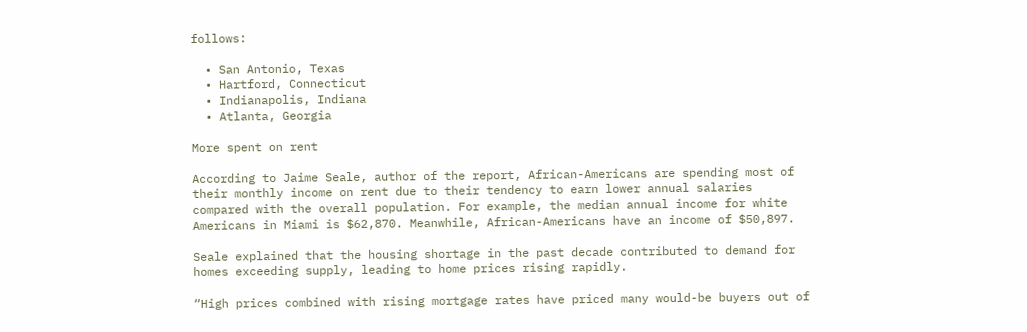follows:

  • San Antonio, Texas
  • Hartford, Connecticut
  • Indianapolis, Indiana
  • Atlanta, Georgia

More spent on rent

According to Jaime Seale, author of the report, African-Americans are spending most of their monthly income on rent due to their tendency to earn lower annual salaries compared with the overall population. For example, the median annual income for white Americans in Miami is $62,870. Meanwhile, African-Americans have an income of $50,897.

Seale explained that the housing shortage in the past decade contributed to demand for homes exceeding supply, leading to home prices rising rapidly.

“High prices combined with rising mortgage rates have priced many would-be buyers out of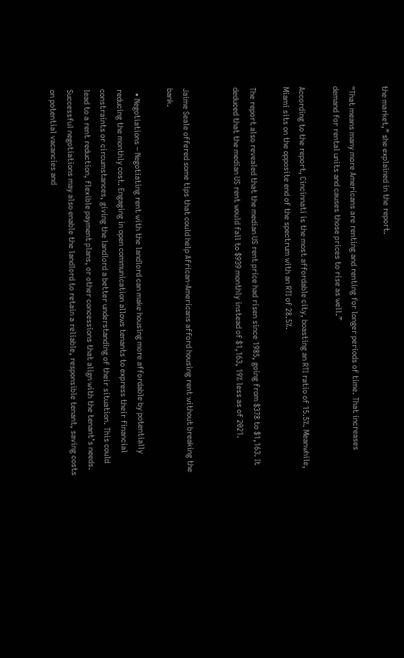the market,” she explained in the report.

“That means many more Americans are renting and renting for longer periods of time. That increases demand for rental units and causes those prices to rise as well.”

According to the report, Cincinnati is the most affordable city, boasting an RTI ratio of 15.5%. Meanwhile, Miami sits on the opposite end of the spectrum with an RTI of 28.5%.

The report also revealed that the median US rent price had risen since 1985, going from $378 to $1,163. It deduced that the median US rent would fall to $939 monthly instead of $1,163, 19% less as of 2021.


Jaime Seale offered some tips that could help African-Americans afford housing rent without breaking the bank.

  • Negotiations – Negotiating rent with the landlord can make housing more affordable by potentially reducing the monthly cost. Engaging in open communication allows tenants to express their financial constraints or circumstances, giving the landlord a better understanding of their situation. This could lead to a rent reduction, flexible payment plans, or other concessions that align with the tenant’s needs. Successful negotiations may also enable the landlord to retain a reliable, responsible tenant, saving costs on potential vacancies and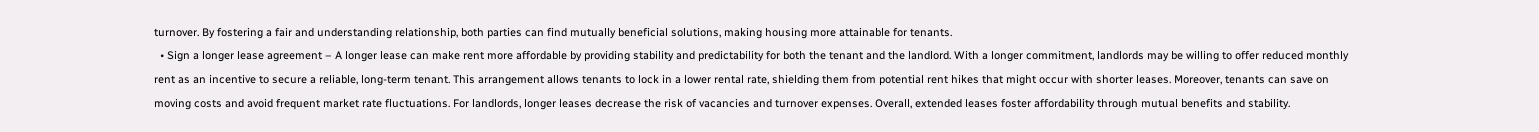turnover. By fostering a fair and understanding relationship, both parties can find mutually beneficial solutions, making housing more attainable for tenants.
  • Sign a longer lease agreement – A longer lease can make rent more affordable by providing stability and predictability for both the tenant and the landlord. With a longer commitment, landlords may be willing to offer reduced monthly rent as an incentive to secure a reliable, long-term tenant. This arrangement allows tenants to lock in a lower rental rate, shielding them from potential rent hikes that might occur with shorter leases. Moreover, tenants can save on moving costs and avoid frequent market rate fluctuations. For landlords, longer leases decrease the risk of vacancies and turnover expenses. Overall, extended leases foster affordability through mutual benefits and stability.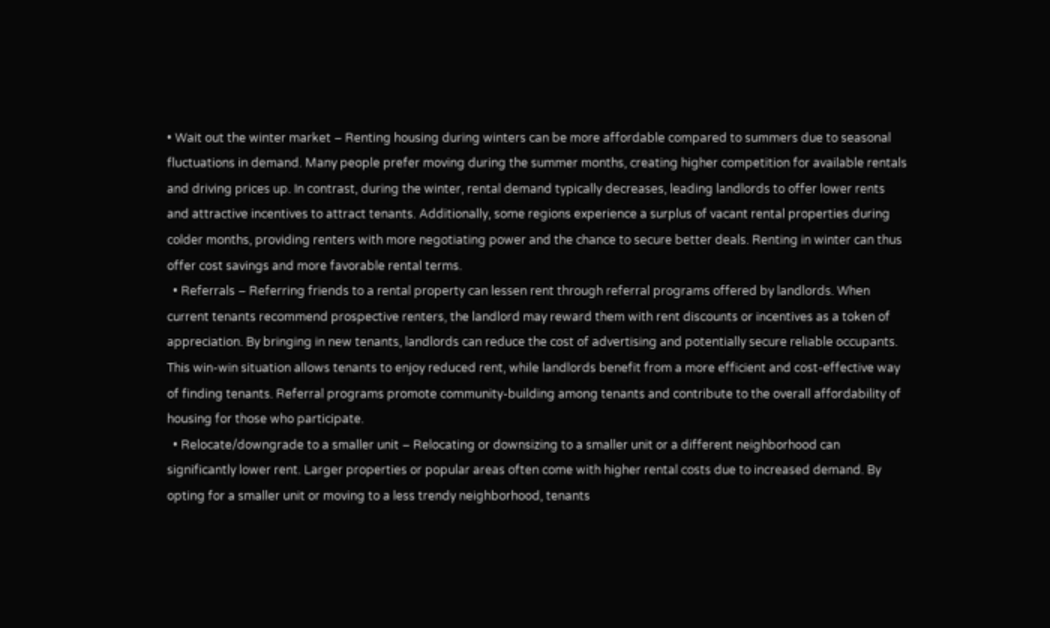• Wait out the winter market – Renting housing during winters can be more affordable compared to summers due to seasonal fluctuations in demand. Many people prefer moving during the summer months, creating higher competition for available rentals and driving prices up. In contrast, during the winter, rental demand typically decreases, leading landlords to offer lower rents and attractive incentives to attract tenants. Additionally, some regions experience a surplus of vacant rental properties during colder months, providing renters with more negotiating power and the chance to secure better deals. Renting in winter can thus offer cost savings and more favorable rental terms.
  • Referrals – Referring friends to a rental property can lessen rent through referral programs offered by landlords. When current tenants recommend prospective renters, the landlord may reward them with rent discounts or incentives as a token of appreciation. By bringing in new tenants, landlords can reduce the cost of advertising and potentially secure reliable occupants. This win-win situation allows tenants to enjoy reduced rent, while landlords benefit from a more efficient and cost-effective way of finding tenants. Referral programs promote community-building among tenants and contribute to the overall affordability of housing for those who participate.
  • Relocate/downgrade to a smaller unit – Relocating or downsizing to a smaller unit or a different neighborhood can significantly lower rent. Larger properties or popular areas often come with higher rental costs due to increased demand. By opting for a smaller unit or moving to a less trendy neighborhood, tenants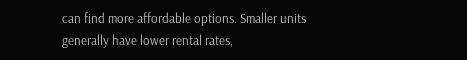can find more affordable options. Smaller units generally have lower rental rates,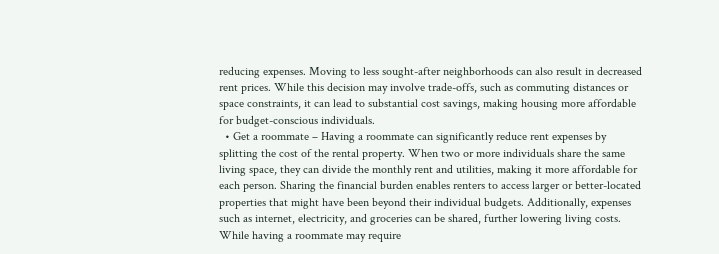reducing expenses. Moving to less sought-after neighborhoods can also result in decreased rent prices. While this decision may involve trade-offs, such as commuting distances or space constraints, it can lead to substantial cost savings, making housing more affordable for budget-conscious individuals.
  • Get a roommate – Having a roommate can significantly reduce rent expenses by splitting the cost of the rental property. When two or more individuals share the same living space, they can divide the monthly rent and utilities, making it more affordable for each person. Sharing the financial burden enables renters to access larger or better-located properties that might have been beyond their individual budgets. Additionally, expenses such as internet, electricity, and groceries can be shared, further lowering living costs. While having a roommate may require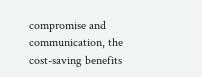compromise and communication, the cost-saving benefits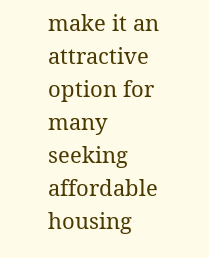make it an attractive option for many seeking affordable housing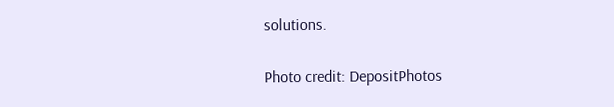solutions.

Photo credit: DepositPhotos